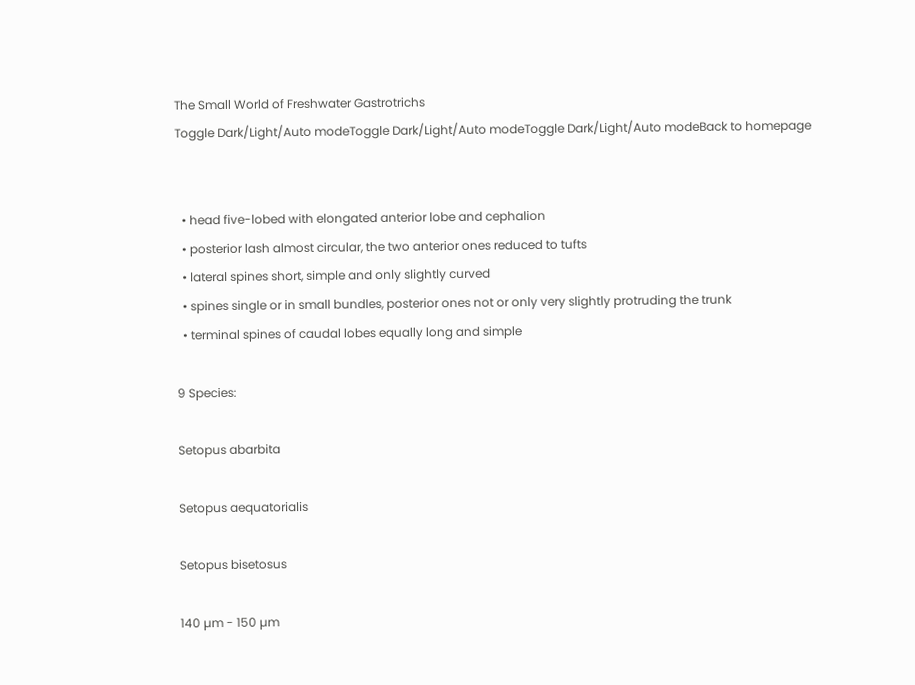The Small World of Freshwater Gastrotrichs
Toggle Dark/Light/Auto modeToggle Dark/Light/Auto modeToggle Dark/Light/Auto modeBack to homepage


  • head five-lobed with elongated anterior lobe and cephalion
  • posterior lash almost circular, the two anterior ones reduced to tufts
  • lateral spines short, simple and only slightly curved
  • spines single or in small bundles, posterior ones not or only very slightly protruding the trunk
  • terminal spines of caudal lobes equally long and simple

9 Species:

Setopus abarbita

Setopus aequatorialis

Setopus bisetosus

140 µm - 150 µm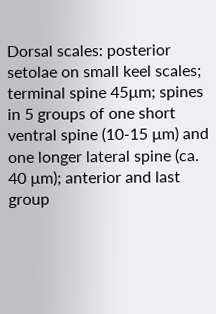Dorsal scales: posterior setolae on small keel scales; terminal spine 45µm; spines in 5 groups of one short ventral spine (10-15 µm) and one longer lateral spine (ca. 40 µm); anterior and last group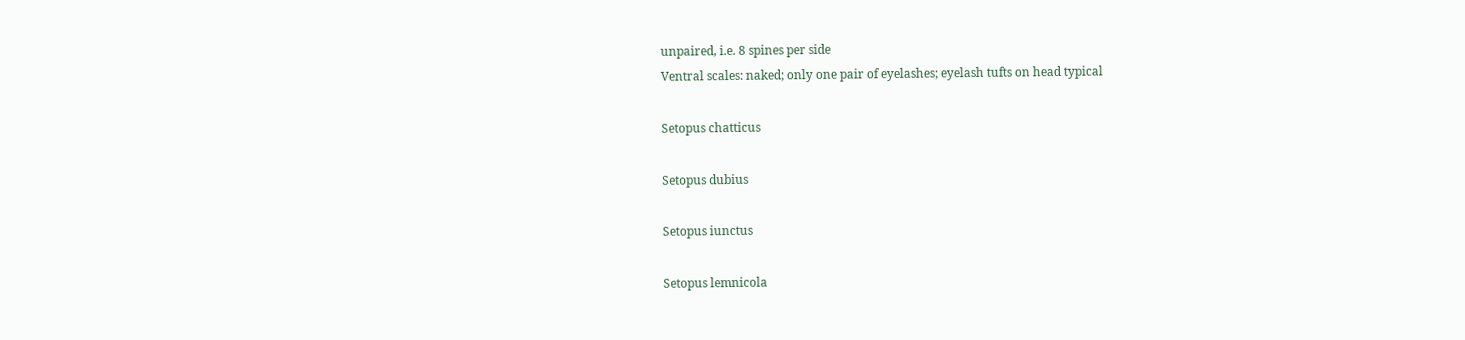unpaired, i.e. 8 spines per side
Ventral scales: naked; only one pair of eyelashes; eyelash tufts on head typical

Setopus chatticus

Setopus dubius

Setopus iunctus

Setopus lemnicola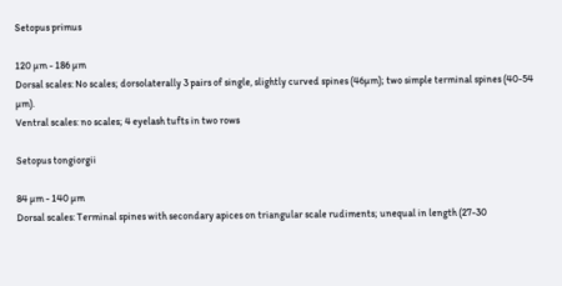Setopus primus

120 µm - 186 µm
Dorsal scales: No scales; dorsolaterally 3 pairs of single, slightly curved spines (46µm); two simple terminal spines (40-54 µm).
Ventral scales: no scales; 4 eyelash tufts in two rows

Setopus tongiorgii

84 µm - 140 µm
Dorsal scales: Terminal spines with secondary apices on triangular scale rudiments; unequal in length (27-30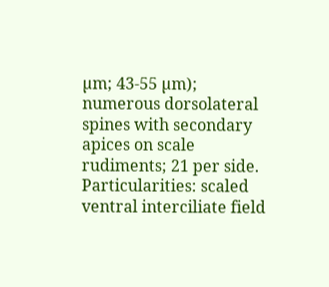µm; 43-55 µm); numerous dorsolateral spines with secondary apices on scale rudiments; 21 per side.
Particularities: scaled ventral interciliate field